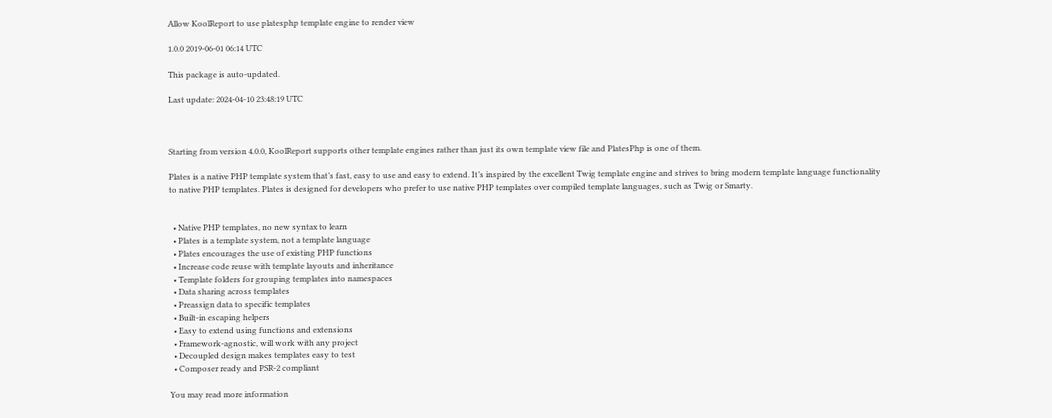Allow KoolReport to use platesphp template engine to render view

1.0.0 2019-06-01 06:14 UTC

This package is auto-updated.

Last update: 2024-04-10 23:48:19 UTC



Starting from version 4.0.0, KoolReport supports other template engines rather than just its own template view file and PlatesPhp is one of them.

Plates is a native PHP template system that’s fast, easy to use and easy to extend. It’s inspired by the excellent Twig template engine and strives to bring modern template language functionality to native PHP templates. Plates is designed for developers who prefer to use native PHP templates over compiled template languages, such as Twig or Smarty.


  • Native PHP templates, no new syntax to learn
  • Plates is a template system, not a template language
  • Plates encourages the use of existing PHP functions
  • Increase code reuse with template layouts and inheritance
  • Template folders for grouping templates into namespaces
  • Data sharing across templates
  • Preassign data to specific templates
  • Built-in escaping helpers
  • Easy to extend using functions and extensions
  • Framework-agnostic, will work with any project
  • Decoupled design makes templates easy to test
  • Composer ready and PSR-2 compliant

You may read more information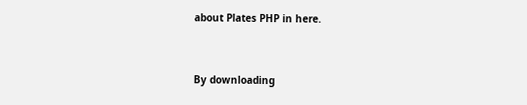about Plates PHP in here.


By downloading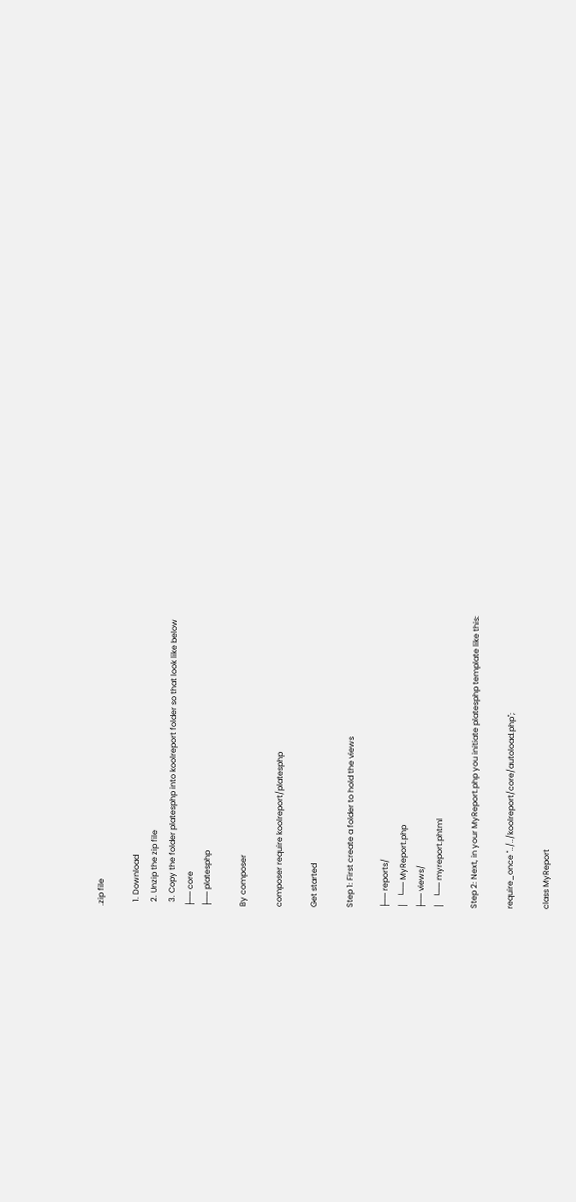.zip file

  1. Download
  2. Unzip the zip file
  3. Copy the folder platesphp into koolreport folder so that look like below
├── core
├── platesphp

By composer

composer require koolreport/platesphp

Get started

Step 1: First create a folder to hold the views

├── reports/
│   └── MyReport.php
├── views/
│   └── myreport.phtml

Step 2: Next, in your MyReport.php you initiate platesphp template like this:

require_once "../../koolreport/core/autoload.php";

class MyReport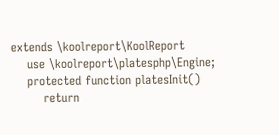extends \koolreport\KoolReport
    use \koolreport\platesphp\Engine;
    protected function platesInit()
        return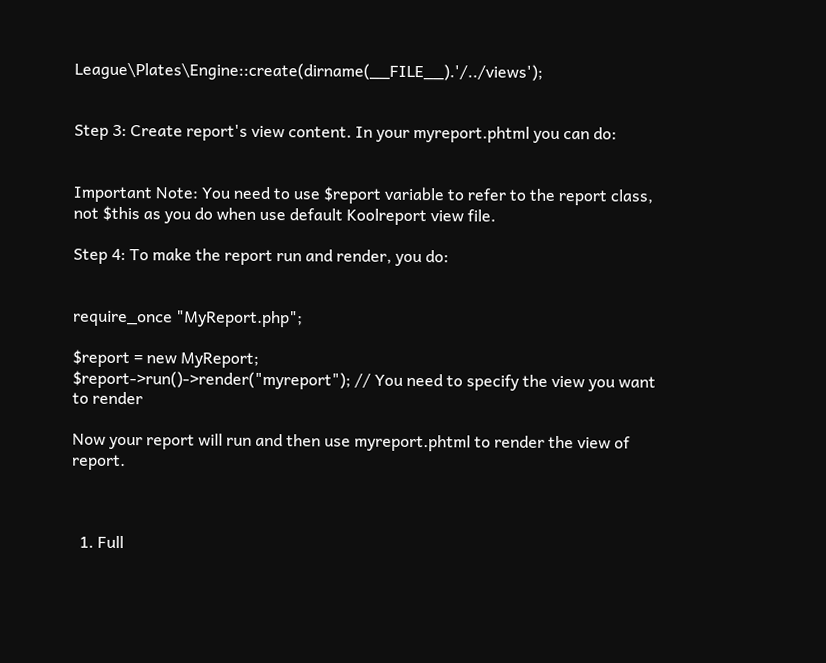League\Plates\Engine::create(dirname(__FILE__).'/../views');


Step 3: Create report's view content. In your myreport.phtml you can do:


Important Note: You need to use $report variable to refer to the report class, not $this as you do when use default Koolreport view file.

Step 4: To make the report run and render, you do:


require_once "MyReport.php";

$report = new MyReport;
$report->run()->render("myreport"); // You need to specify the view you want to render

Now your report will run and then use myreport.phtml to render the view of report.



  1. Full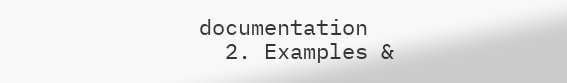documentation
  2. Examples &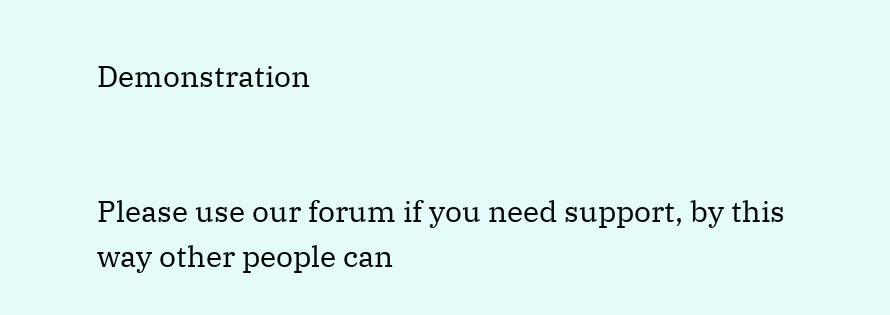Demonstration


Please use our forum if you need support, by this way other people can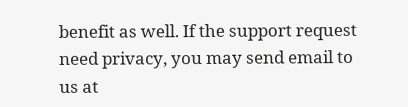benefit as well. If the support request need privacy, you may send email to us at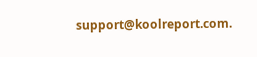support@koolreport.com.